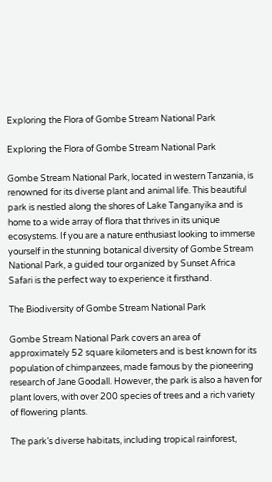Exploring the Flora of Gombe Stream National Park

Exploring the Flora of Gombe Stream National Park

Gombe Stream National Park, located in western Tanzania, is renowned for its diverse plant and animal life. This beautiful park is nestled along the shores of Lake Tanganyika and is home to a wide array of flora that thrives in its unique ecosystems. If you are a nature enthusiast looking to immerse yourself in the stunning botanical diversity of Gombe Stream National Park, a guided tour organized by Sunset Africa Safari is the perfect way to experience it firsthand.

The Biodiversity of Gombe Stream National Park

Gombe Stream National Park covers an area of approximately 52 square kilometers and is best known for its population of chimpanzees, made famous by the pioneering research of Jane Goodall. However, the park is also a haven for plant lovers, with over 200 species of trees and a rich variety of flowering plants.

The park’s diverse habitats, including tropical rainforest,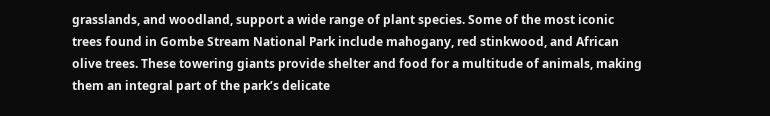grasslands, and woodland, support a wide range of plant species. Some of the most iconic trees found in Gombe Stream National Park include mahogany, red stinkwood, and African olive trees. These towering giants provide shelter and food for a multitude of animals, making them an integral part of the park’s delicate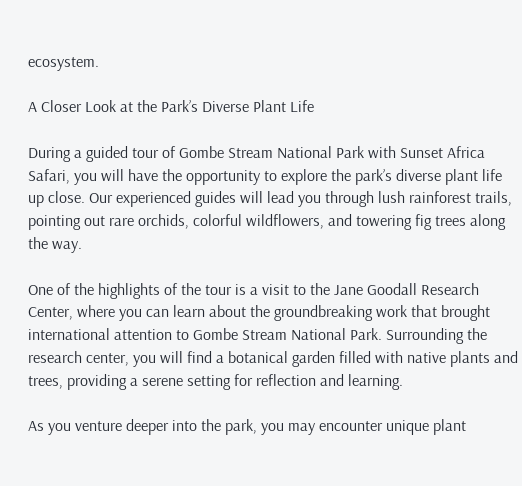ecosystem.

A Closer Look at the Park’s Diverse Plant Life

During a guided tour of Gombe Stream National Park with Sunset Africa Safari, you will have the opportunity to explore the park’s diverse plant life up close. Our experienced guides will lead you through lush rainforest trails, pointing out rare orchids, colorful wildflowers, and towering fig trees along the way.

One of the highlights of the tour is a visit to the Jane Goodall Research Center, where you can learn about the groundbreaking work that brought international attention to Gombe Stream National Park. Surrounding the research center, you will find a botanical garden filled with native plants and trees, providing a serene setting for reflection and learning.

As you venture deeper into the park, you may encounter unique plant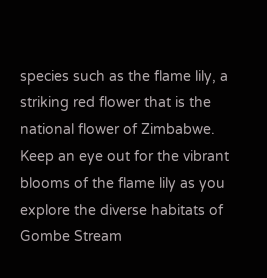species such as the flame lily, a striking red flower that is the national flower of Zimbabwe. Keep an eye out for the vibrant blooms of the flame lily as you explore the diverse habitats of Gombe Stream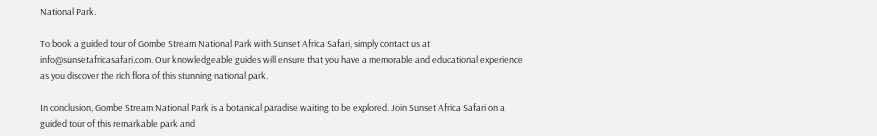National Park.

To book a guided tour of Gombe Stream National Park with Sunset Africa Safari, simply contact us at info@sunsetafricasafari.com. Our knowledgeable guides will ensure that you have a memorable and educational experience as you discover the rich flora of this stunning national park.

In conclusion, Gombe Stream National Park is a botanical paradise waiting to be explored. Join Sunset Africa Safari on a guided tour of this remarkable park and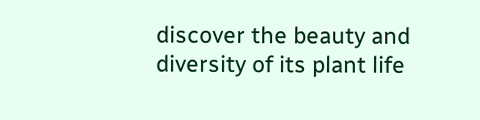discover the beauty and diversity of its plant life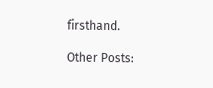firsthand.

Other Posts: